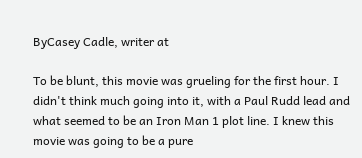ByCasey Cadle, writer at

To be blunt, this movie was grueling for the first hour. I didn't think much going into it, with a Paul Rudd lead and what seemed to be an Iron Man 1 plot line. I knew this movie was going to be a pure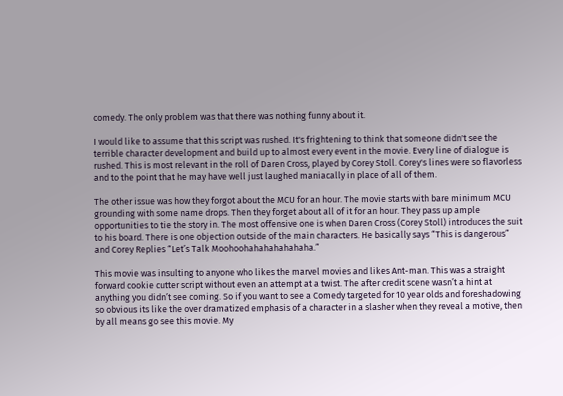comedy. The only problem was that there was nothing funny about it.

I would like to assume that this script was rushed. It's frightening to think that someone didn't see the terrible character development and build up to almost every event in the movie. Every line of dialogue is rushed. This is most relevant in the roll of Daren Cross, played by Corey Stoll. Corey's lines were so flavorless and to the point that he may have well just laughed maniacally in place of all of them.

The other issue was how they forgot about the MCU for an hour. The movie starts with bare minimum MCU grounding with some name drops. Then they forget about all of it for an hour. They pass up ample opportunities to tie the story in. The most offensive one is when Daren Cross (Corey Stoll) introduces the suit to his board. There is one objection outside of the main characters. He basically says “This is dangerous” and Corey Replies “Let’s Talk Moohoohahahahahahaha.”

This movie was insulting to anyone who likes the marvel movies and likes Ant-man. This was a straight forward cookie cutter script without even an attempt at a twist. The after credit scene wasn’t a hint at anything you didn’t see coming. So if you want to see a Comedy targeted for 10 year olds and foreshadowing so obvious its like the over dramatized emphasis of a character in a slasher when they reveal a motive, then by all means go see this movie. My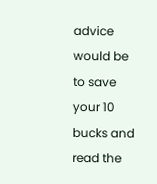advice would be to save your 10 bucks and read the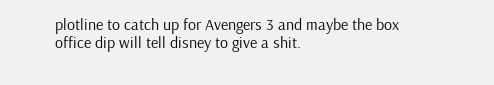plotline to catch up for Avengers 3 and maybe the box office dip will tell disney to give a shit.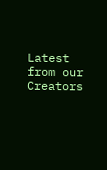Latest from our Creators